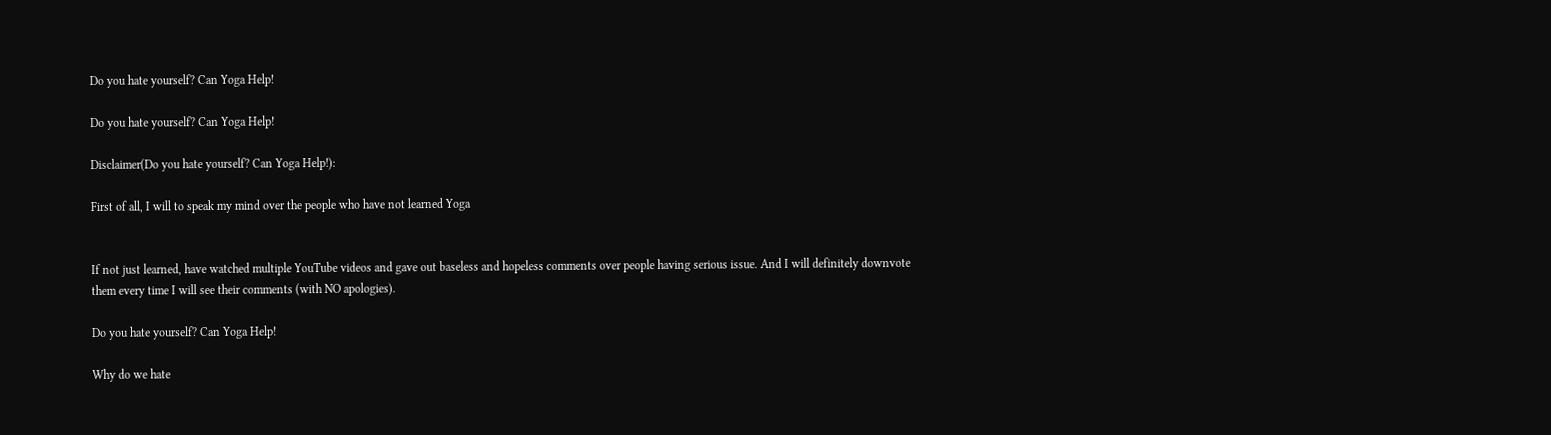Do you hate yourself? Can Yoga Help!

Do you hate yourself? Can Yoga Help!

Disclaimer(Do you hate yourself? Can Yoga Help!):

First of all, I will to speak my mind over the people who have not learned Yoga


If not just learned, have watched multiple YouTube videos and gave out baseless and hopeless comments over people having serious issue. And I will definitely downvote them every time I will see their comments (with NO apologies).

Do you hate yourself? Can Yoga Help!

Why do we hate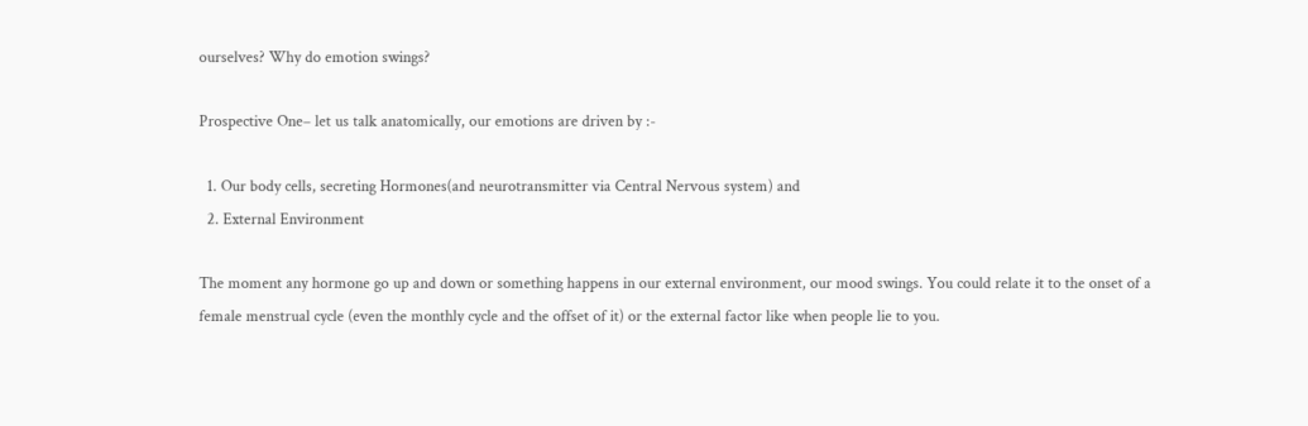ourselves? Why do emotion swings?

Prospective One– let us talk anatomically, our emotions are driven by :-

  1. Our body cells, secreting Hormones(and neurotransmitter via Central Nervous system) and
  2. External Environment

The moment any hormone go up and down or something happens in our external environment, our mood swings. You could relate it to the onset of a female menstrual cycle (even the monthly cycle and the offset of it) or the external factor like when people lie to you.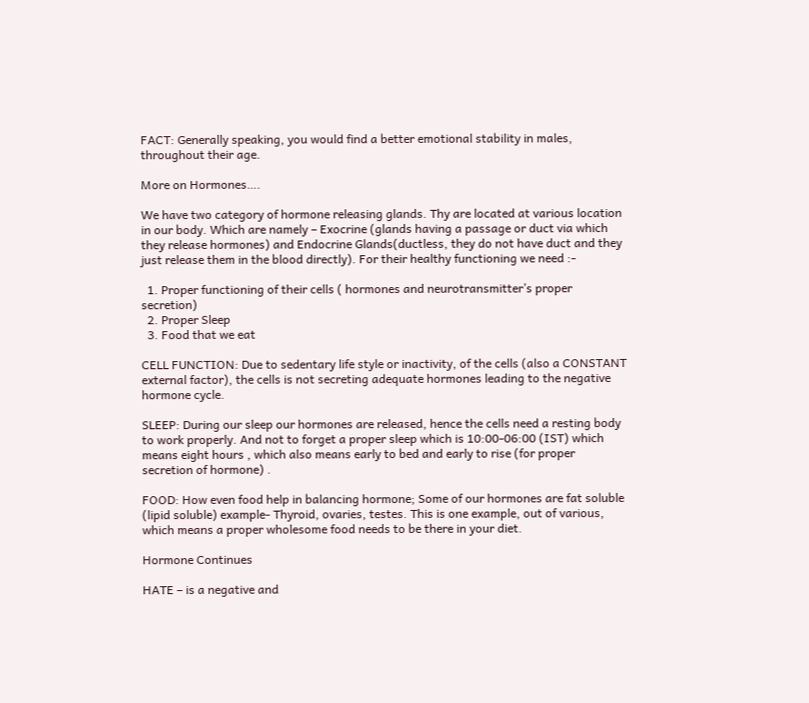FACT: Generally speaking, you would find a better emotional stability in males, throughout their age.

More on Hormones….

We have two category of hormone releasing glands. Thy are located at various location in our body. Which are namely – Exocrine (glands having a passage or duct via which they release hormones) and Endocrine Glands(ductless, they do not have duct and they just release them in the blood directly). For their healthy functioning we need :-

  1. Proper functioning of their cells ( hormones and neurotransmitter’s proper secretion)
  2. Proper Sleep
  3. Food that we eat

CELL FUNCTION: Due to sedentary life style or inactivity, of the cells (also a CONSTANT external factor), the cells is not secreting adequate hormones leading to the negative hormone cycle.

SLEEP: During our sleep our hormones are released, hence the cells need a resting body to work properly. And not to forget a proper sleep which is 10:00-06:00 (IST) which means eight hours , which also means early to bed and early to rise (for proper secretion of hormone) .

FOOD: How even food help in balancing hormone; Some of our hormones are fat soluble (lipid soluble) example- Thyroid, ovaries, testes. This is one example, out of various, which means a proper wholesome food needs to be there in your diet.

Hormone Continues

HATE – is a negative and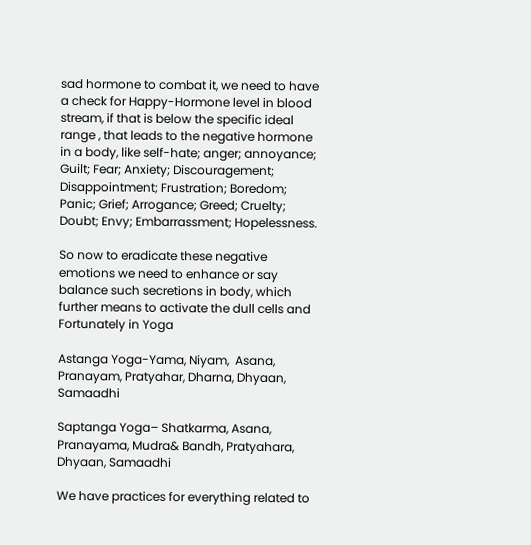sad hormone to combat it, we need to have a check for Happy-Hormone level in blood stream, if that is below the specific ideal range , that leads to the negative hormone in a body, like self-hate; anger; annoyance; Guilt; Fear; Anxiety; Discouragement; Disappointment; Frustration; Boredom; Panic; Grief; Arrogance; Greed; Cruelty; Doubt; Envy; Embarrassment; Hopelessness.

So now to eradicate these negative emotions we need to enhance or say balance such secretions in body, which further means to activate the dull cells and Fortunately in Yoga

Astanga Yoga-Yama, Niyam,  Asana, Pranayam, Pratyahar, Dharna, Dhyaan, Samaadhi

Saptanga Yoga– Shatkarma, Asana, Pranayama, Mudra& Bandh, Pratyahara, Dhyaan, Samaadhi

We have practices for everything related to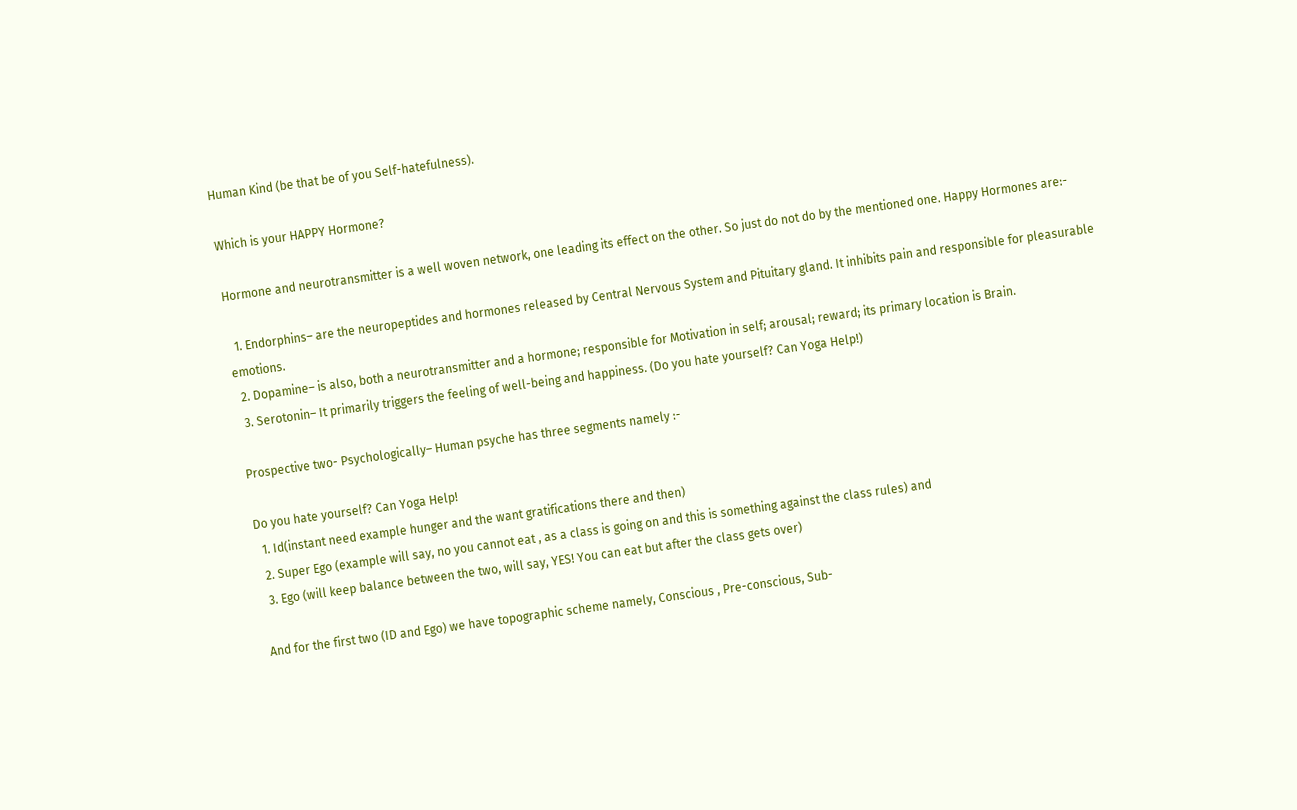Human Kind (be that be of you Self-hatefulness).

Which is your HAPPY Hormone?

Hormone and neurotransmitter is a well woven network, one leading its effect on the other. So just do not do by the mentioned one. Happy Hormones are:-

  1. Endorphins– are the neuropeptides and hormones released by Central Nervous System and Pituitary gland. It inhibits pain and responsible for pleasurable emotions.
  2. Dopamine– is also, both a neurotransmitter and a hormone; responsible for Motivation in self; arousal; reward; its primary location is Brain.
  3. Serotonin– It primarily triggers the feeling of well-being and happiness. (Do you hate yourself? Can Yoga Help!)

Prospective two- Psychologically– Human psyche has three segments namely :-

Do you hate yourself? Can Yoga Help!
  1. Id(instant need example hunger and the want gratifications there and then)
  2. Super Ego (example will say, no you cannot eat , as a class is going on and this is something against the class rules) and
  3. Ego (will keep balance between the two, will say, YES! You can eat but after the class gets over)

And for the first two (ID and Ego) we have topographic scheme namely, Conscious , Pre-conscious, Sub-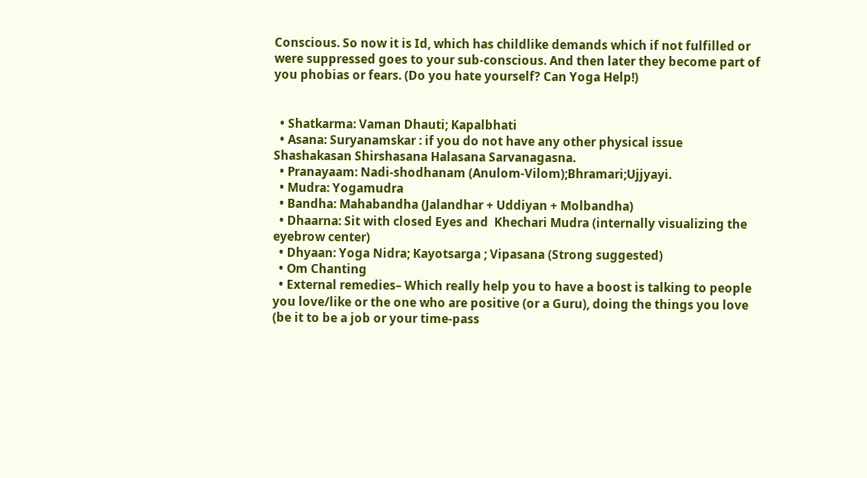Conscious. So now it is Id, which has childlike demands which if not fulfilled or were suppressed goes to your sub-conscious. And then later they become part of you phobias or fears. (Do you hate yourself? Can Yoga Help!)


  • Shatkarma: Vaman Dhauti; Kapalbhati
  • Asana: Suryanamskar : if you do not have any other physical issue Shashakasan Shirshasana Halasana Sarvanagasna.
  • Pranayaam: Nadi-shodhanam (Anulom-Vilom);Bhramari;Ujjyayi.
  • Mudra: Yogamudra
  • Bandha: Mahabandha (Jalandhar + Uddiyan + Molbandha)
  • Dhaarna: Sit with closed Eyes and  Khechari Mudra (internally visualizing the eyebrow center)
  • Dhyaan: Yoga Nidra; Kayotsarga ; Vipasana (Strong suggested)
  • Om Chanting
  • External remedies– Which really help you to have a boost is talking to people you love/like or the one who are positive (or a Guru), doing the things you love (be it to be a job or your time-pass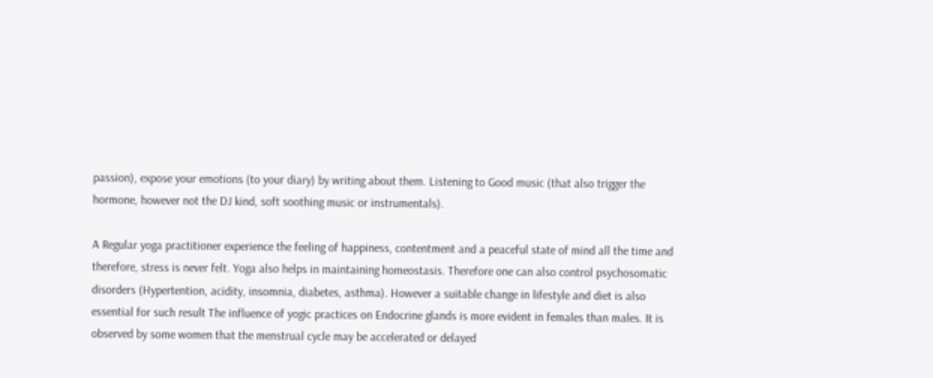passion), expose your emotions (to your diary) by writing about them. Listening to Good music (that also trigger the hormone, however not the DJ kind, soft soothing music or instrumentals).

A Regular yoga practitioner experience the feeling of happiness, contentment and a peaceful state of mind all the time and therefore, stress is never felt. Yoga also helps in maintaining homeostasis. Therefore one can also control psychosomatic disorders (Hypertention, acidity, insomnia, diabetes, asthma). However a suitable change in lifestyle and diet is also essential for such result The influence of yogic practices on Endocrine glands is more evident in females than males. It is observed by some women that the menstrual cycle may be accelerated or delayed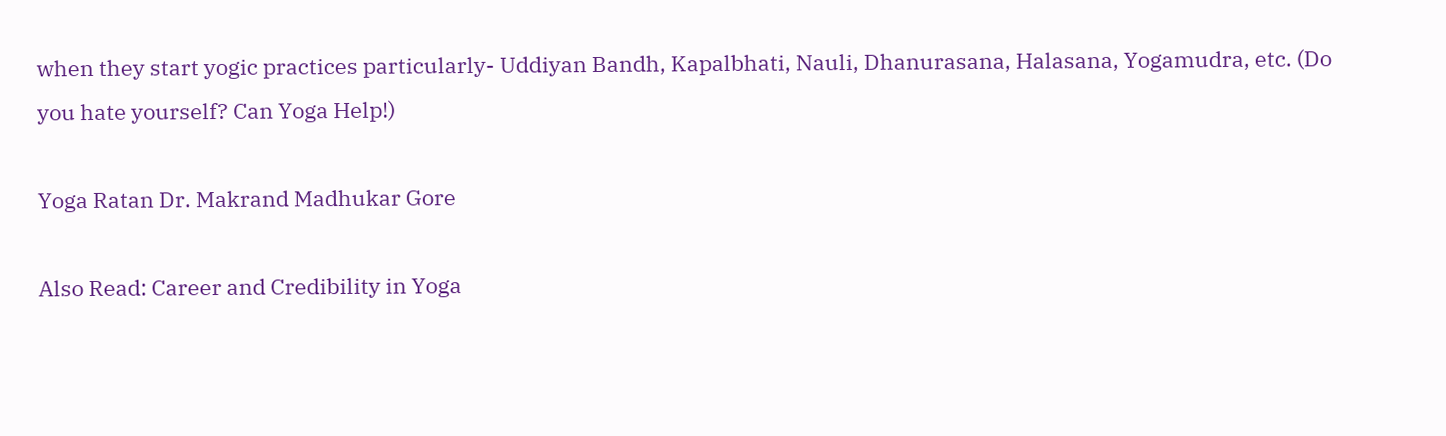when they start yogic practices particularly- Uddiyan Bandh, Kapalbhati, Nauli, Dhanurasana, Halasana, Yogamudra, etc. (Do you hate yourself? Can Yoga Help!)

Yoga Ratan Dr. Makrand Madhukar Gore

Also Read: Career and Credibility in Yoga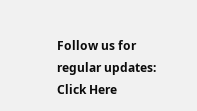Follow us for regular updates: Click Here